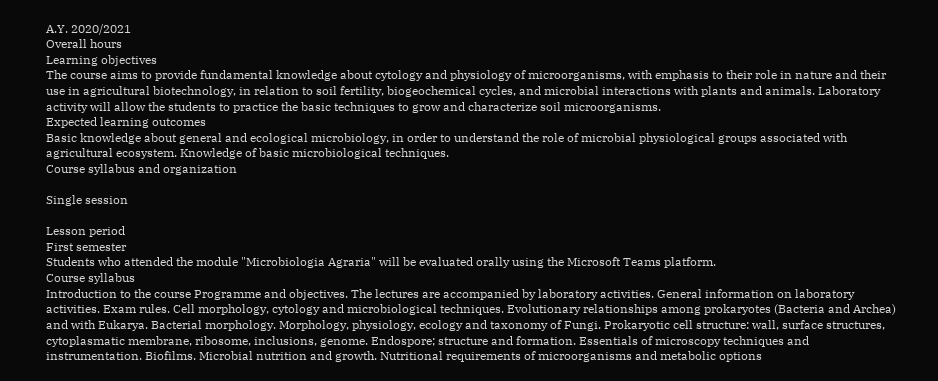A.Y. 2020/2021
Overall hours
Learning objectives
The course aims to provide fundamental knowledge about cytology and physiology of microorganisms, with emphasis to their role in nature and their use in agricultural biotechnology, in relation to soil fertility, biogeochemical cycles, and microbial interactions with plants and animals. Laboratory activity will allow the students to practice the basic techniques to grow and characterize soil microorganisms.
Expected learning outcomes
Basic knowledge about general and ecological microbiology, in order to understand the role of microbial physiological groups associated with agricultural ecosystem. Knowledge of basic microbiological techniques.
Course syllabus and organization

Single session

Lesson period
First semester
Students who attended the module "Microbiologia Agraria" will be evaluated orally using the Microsoft Teams platform.
Course syllabus
Introduction to the course Programme and objectives. The lectures are accompanied by laboratory activities. General information on laboratory activities. Exam rules. Cell morphology, cytology and microbiological techniques. Evolutionary relationships among prokaryotes (Bacteria and Archea) and with Eukarya. Bacterial morphology. Morphology, physiology, ecology and taxonomy of Fungi. Prokaryotic cell structure: wall, surface structures, cytoplasmatic membrane, ribosome, inclusions, genome. Endospore; structure and formation. Essentials of microscopy techniques and instrumentation. Biofilms. Microbial nutrition and growth. Nutritional requirements of microorganisms and metabolic options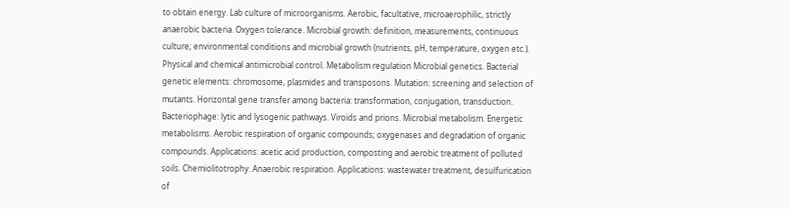to obtain energy. Lab culture of microorganisms. Aerobic, facultative, microaerophilic, strictly anaerobic bacteria. Oxygen tolerance. Microbial growth: definition, measurements, continuous culture; environmental conditions and microbial growth (nutrients, pH, temperature, oxygen etc.). Physical and chemical antimicrobial control. Metabolism regulation Microbial genetics. Bacterial genetic elements: chromosome, plasmides and transposons. Mutation: screening and selection of mutants. Horizontal gene transfer among bacteria: transformation, conjugation, transduction. Bacteriophage: lytic and lysogenic pathways. Viroids and prions. Microbial metabolism. Energetic metabolisms. Aerobic respiration of organic compounds; oxygenases and degradation of organic compounds. Applications: acetic acid production, composting and aerobic treatment of polluted soils. Chemiolitotrophy. Anaerobic respiration. Applications: wastewater treatment, desulfurication of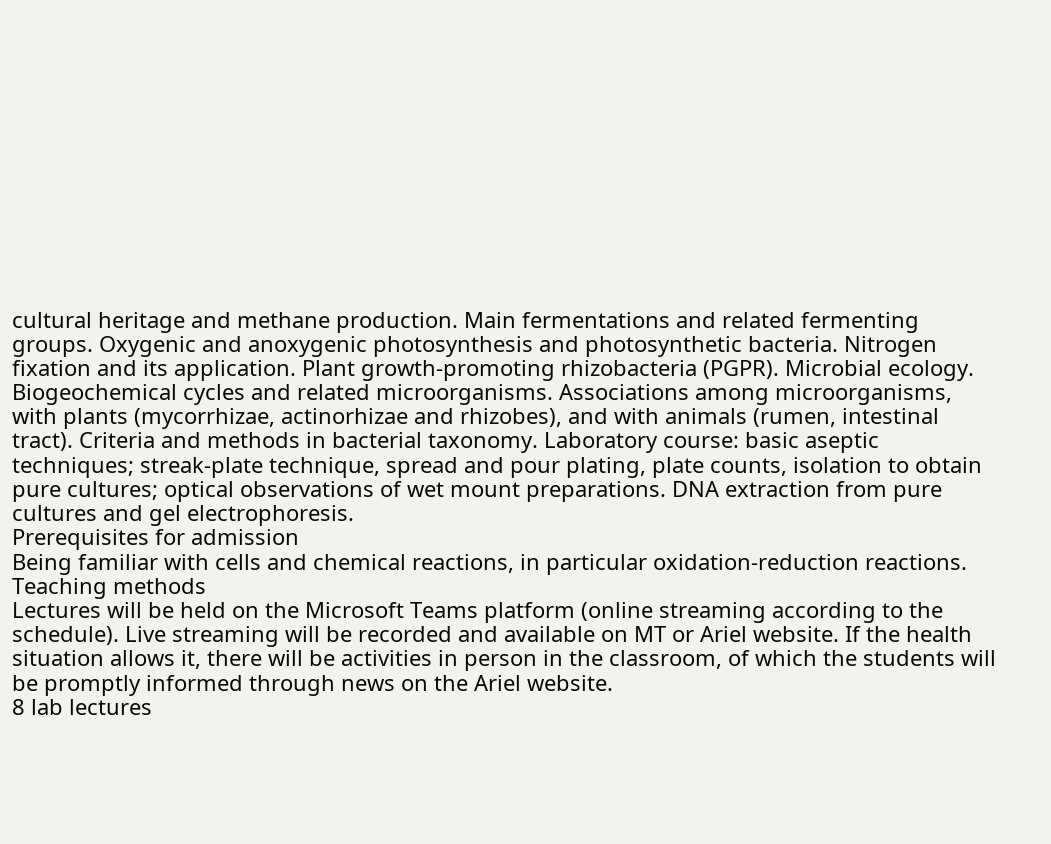cultural heritage and methane production. Main fermentations and related fermenting groups. Oxygenic and anoxygenic photosynthesis and photosynthetic bacteria. Nitrogen fixation and its application. Plant growth-promoting rhizobacteria (PGPR). Microbial ecology. Biogeochemical cycles and related microorganisms. Associations among microorganisms, with plants (mycorrhizae, actinorhizae and rhizobes), and with animals (rumen, intestinal tract). Criteria and methods in bacterial taxonomy. Laboratory course: basic aseptic techniques; streak-plate technique, spread and pour plating, plate counts, isolation to obtain pure cultures; optical observations of wet mount preparations. DNA extraction from pure cultures and gel electrophoresis.
Prerequisites for admission
Being familiar with cells and chemical reactions, in particular oxidation-reduction reactions.
Teaching methods
Lectures will be held on the Microsoft Teams platform (online streaming according to the schedule). Live streaming will be recorded and available on MT or Ariel website. If the health situation allows it, there will be activities in person in the classroom, of which the students will be promptly informed through news on the Ariel website.
8 lab lectures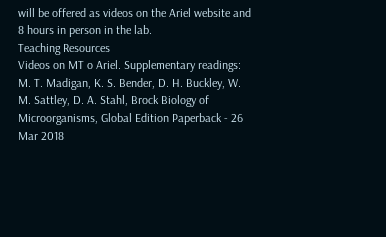will be offered as videos on the Ariel website and 8 hours in person in the lab.
Teaching Resources
Videos on MT o Ariel. Supplementary readings: M. T. Madigan, K. S. Bender, D. H. Buckley, W. M. Sattley, D. A. Stahl, Brock Biology of Microorganisms, Global Edition Paperback - 26 Mar 2018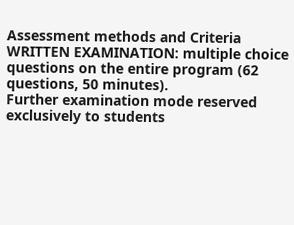Assessment methods and Criteria
WRITTEN EXAMINATION: multiple choice questions on the entire program (62 questions, 50 minutes).
Further examination mode reserved exclusively to students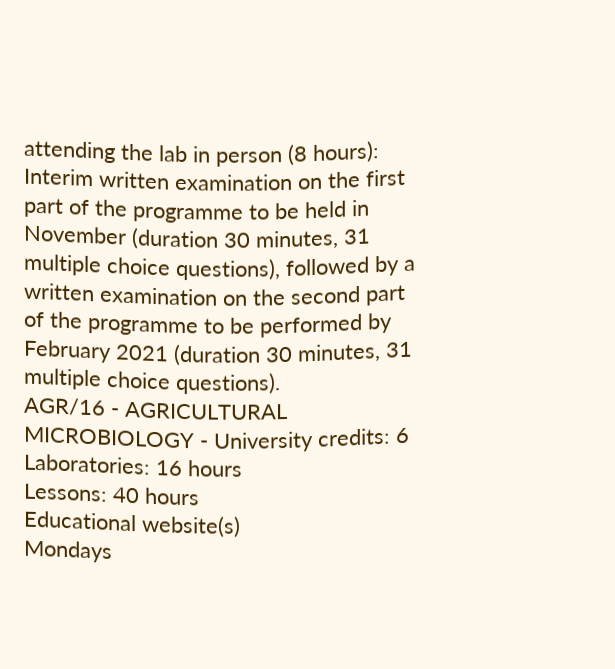attending the lab in person (8 hours): Interim written examination on the first part of the programme to be held in November (duration 30 minutes, 31 multiple choice questions), followed by a written examination on the second part of the programme to be performed by February 2021 (duration 30 minutes, 31 multiple choice questions).
AGR/16 - AGRICULTURAL MICROBIOLOGY - University credits: 6
Laboratories: 16 hours
Lessons: 40 hours
Educational website(s)
Mondays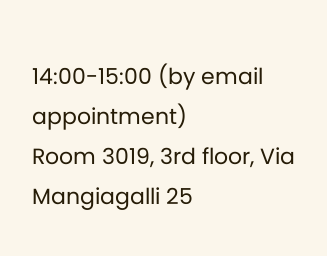14:00-15:00 (by email appointment)
Room 3019, 3rd floor, Via Mangiagalli 25